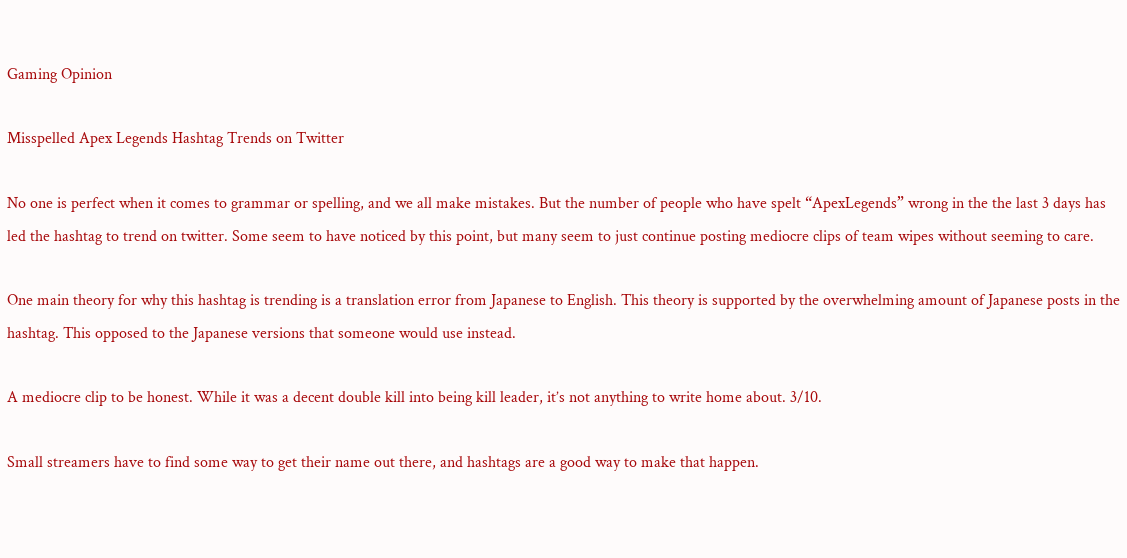Gaming Opinion

Misspelled Apex Legends Hashtag Trends on Twitter

No one is perfect when it comes to grammar or spelling, and we all make mistakes. But the number of people who have spelt “ApexLegends” wrong in the the last 3 days has led the hashtag to trend on twitter. Some seem to have noticed by this point, but many seem to just continue posting mediocre clips of team wipes without seeming to care.

One main theory for why this hashtag is trending is a translation error from Japanese to English. This theory is supported by the overwhelming amount of Japanese posts in the hashtag. This opposed to the Japanese versions that someone would use instead.

A mediocre clip to be honest. While it was a decent double kill into being kill leader, it’s not anything to write home about. 3/10.

Small streamers have to find some way to get their name out there, and hashtags are a good way to make that happen.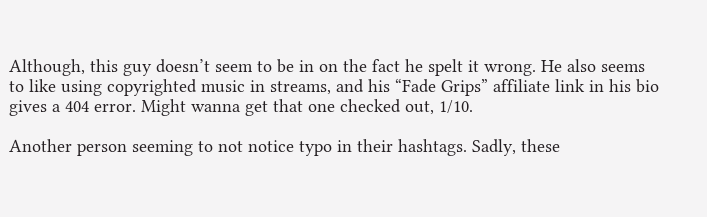Although, this guy doesn’t seem to be in on the fact he spelt it wrong. He also seems to like using copyrighted music in streams, and his “Fade Grips” affiliate link in his bio gives a 404 error. Might wanna get that one checked out, 1/10.

Another person seeming to not notice typo in their hashtags. Sadly, these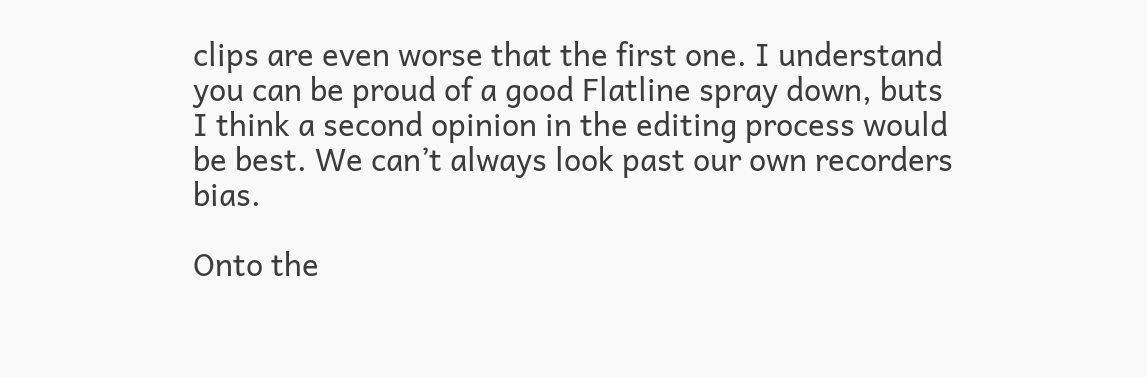clips are even worse that the first one. I understand you can be proud of a good Flatline spray down, buts I think a second opinion in the editing process would be best. We can’t always look past our own recorders bias.

Onto the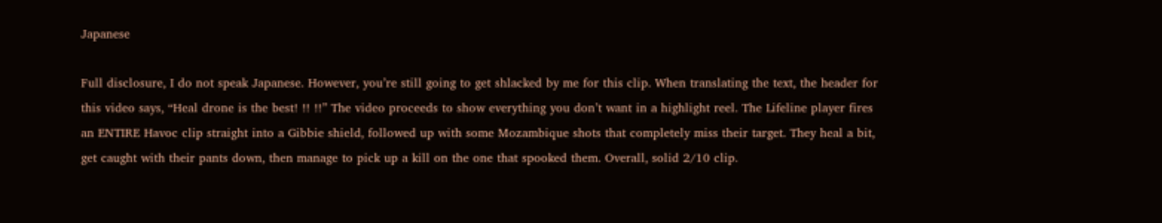Japanese

Full disclosure, I do not speak Japanese. However, you’re still going to get shlacked by me for this clip. When translating the text, the header for this video says, “Heal drone is the best! !! !!” The video proceeds to show everything you don’t want in a highlight reel. The Lifeline player fires an ENTIRE Havoc clip straight into a Gibbie shield, followed up with some Mozambique shots that completely miss their target. They heal a bit, get caught with their pants down, then manage to pick up a kill on the one that spooked them. Overall, solid 2/10 clip.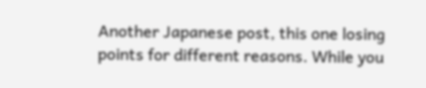Another Japanese post, this one losing points for different reasons. While you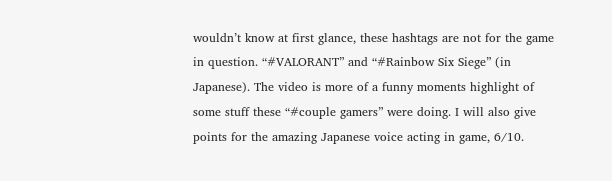wouldn’t know at first glance, these hashtags are not for the game in question. “#VALORANT” and “#Rainbow Six Siege” (in Japanese). The video is more of a funny moments highlight of some stuff these “#couple gamers” were doing. I will also give points for the amazing Japanese voice acting in game, 6/10.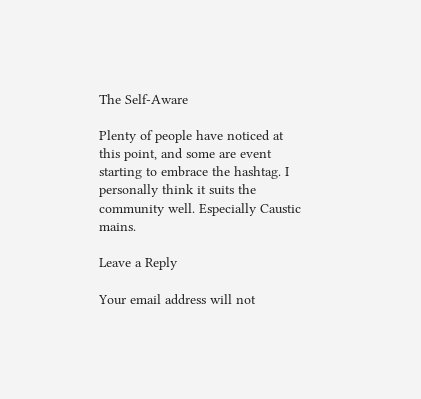The Self-Aware

Plenty of people have noticed at this point, and some are event starting to embrace the hashtag. I personally think it suits the community well. Especially Caustic mains.

Leave a Reply

Your email address will not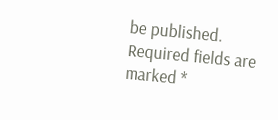be published. Required fields are marked *